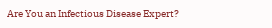Are You an Infectious Disease Expert?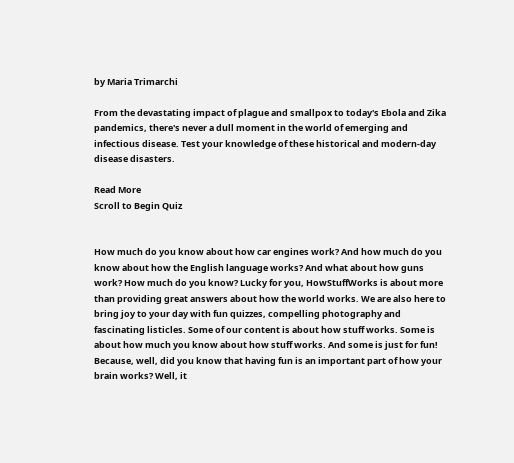by Maria Trimarchi

From the devastating impact of plague and smallpox to today's Ebola and Zika pandemics, there's never a dull moment in the world of emerging and infectious disease. Test your knowledge of these historical and modern-day disease disasters.

Read More
Scroll to Begin Quiz


How much do you know about how car engines work? And how much do you know about how the English language works? And what about how guns work? How much do you know? Lucky for you, HowStuffWorks is about more than providing great answers about how the world works. We are also here to bring joy to your day with fun quizzes, compelling photography and fascinating listicles. Some of our content is about how stuff works. Some is about how much you know about how stuff works. And some is just for fun! Because, well, did you know that having fun is an important part of how your brain works? Well, it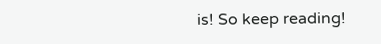is! So keep reading!